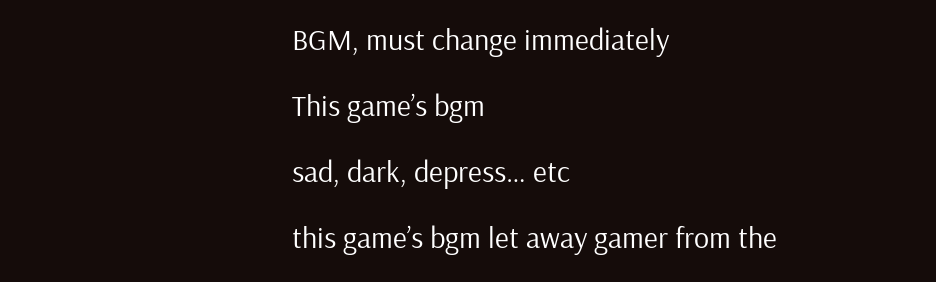BGM, must change immediately

This game’s bgm

sad, dark, depress… etc

this game’s bgm let away gamer from the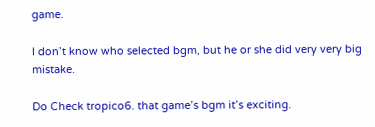game.

I don’t know who selected bgm, but he or she did very very big mistake.

Do Check tropico6. that game’s bgm it’s exciting.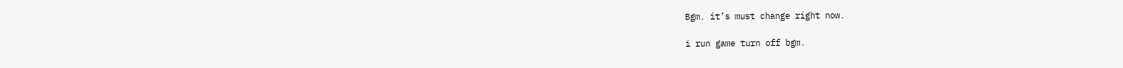Bgm. it’s must change right now.

i run game turn off bgm.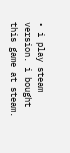• i play steam version. i bought this game at steam.